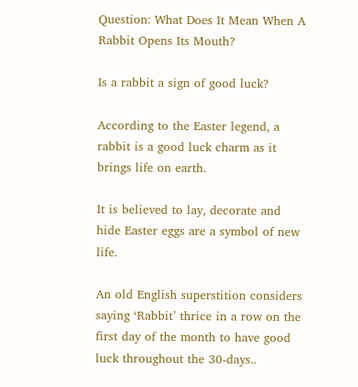Question: What Does It Mean When A Rabbit Opens Its Mouth?

Is a rabbit a sign of good luck?

According to the Easter legend, a rabbit is a good luck charm as it brings life on earth.

It is believed to lay, decorate and hide Easter eggs are a symbol of new life.

An old English superstition considers saying ‘Rabbit’ thrice in a row on the first day of the month to have good luck throughout the 30-days..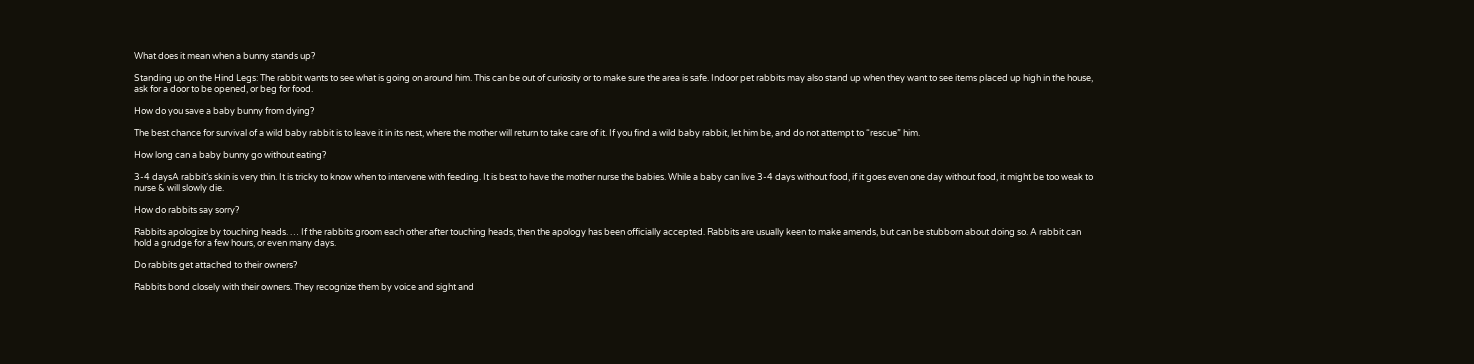What does it mean when a bunny stands up?

Standing up on the Hind Legs: The rabbit wants to see what is going on around him. This can be out of curiosity or to make sure the area is safe. Indoor pet rabbits may also stand up when they want to see items placed up high in the house, ask for a door to be opened, or beg for food.

How do you save a baby bunny from dying?

The best chance for survival of a wild baby rabbit is to leave it in its nest, where the mother will return to take care of it. If you find a wild baby rabbit, let him be, and do not attempt to “rescue” him.

How long can a baby bunny go without eating?

3-4 daysA rabbit’s skin is very thin. It is tricky to know when to intervene with feeding. It is best to have the mother nurse the babies. While a baby can live 3-4 days without food, if it goes even one day without food, it might be too weak to nurse & will slowly die.

How do rabbits say sorry?

Rabbits apologize by touching heads. … If the rabbits groom each other after touching heads, then the apology has been officially accepted. Rabbits are usually keen to make amends, but can be stubborn about doing so. A rabbit can hold a grudge for a few hours, or even many days.

Do rabbits get attached to their owners?

Rabbits bond closely with their owners. They recognize them by voice and sight and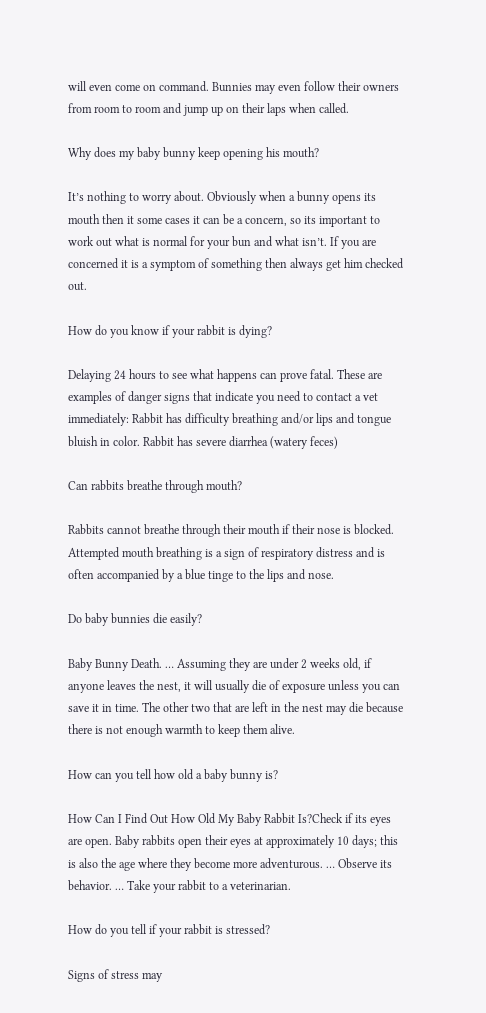will even come on command. Bunnies may even follow their owners from room to room and jump up on their laps when called.

Why does my baby bunny keep opening his mouth?

It’s nothing to worry about. Obviously when a bunny opens its mouth then it some cases it can be a concern, so its important to work out what is normal for your bun and what isn’t. If you are concerned it is a symptom of something then always get him checked out.

How do you know if your rabbit is dying?

Delaying 24 hours to see what happens can prove fatal. These are examples of danger signs that indicate you need to contact a vet immediately: Rabbit has difficulty breathing and/or lips and tongue bluish in color. Rabbit has severe diarrhea (watery feces)

Can rabbits breathe through mouth?

Rabbits cannot breathe through their mouth if their nose is blocked. Attempted mouth breathing is a sign of respiratory distress and is often accompanied by a blue tinge to the lips and nose.

Do baby bunnies die easily?

Baby Bunny Death. … Assuming they are under 2 weeks old, if anyone leaves the nest, it will usually die of exposure unless you can save it in time. The other two that are left in the nest may die because there is not enough warmth to keep them alive.

How can you tell how old a baby bunny is?

How Can I Find Out How Old My Baby Rabbit Is?Check if its eyes are open. Baby rabbits open their eyes at approximately 10 days; this is also the age where they become more adventurous. … Observe its behavior. … Take your rabbit to a veterinarian.

How do you tell if your rabbit is stressed?

Signs of stress may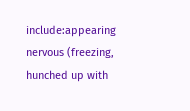include:appearing nervous (freezing, hunched up with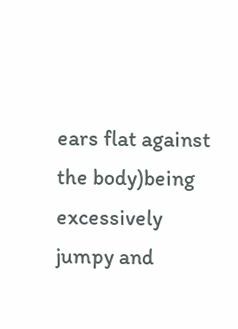ears flat against the body)being excessively jumpy and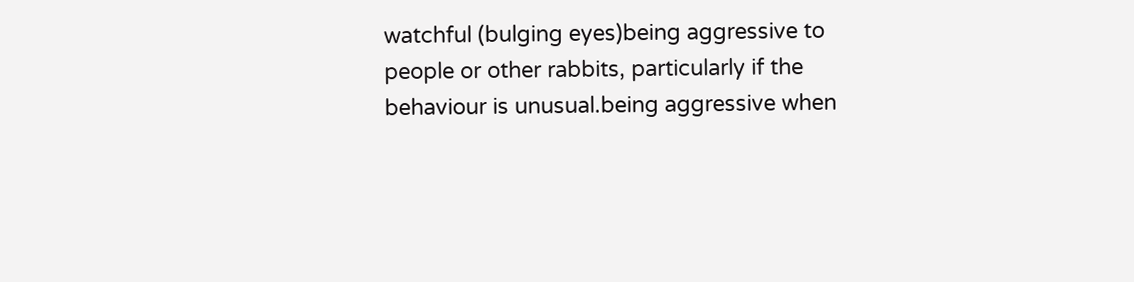watchful (bulging eyes)being aggressive to people or other rabbits, particularly if the behaviour is unusual.being aggressive when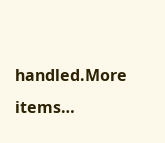handled.More items…